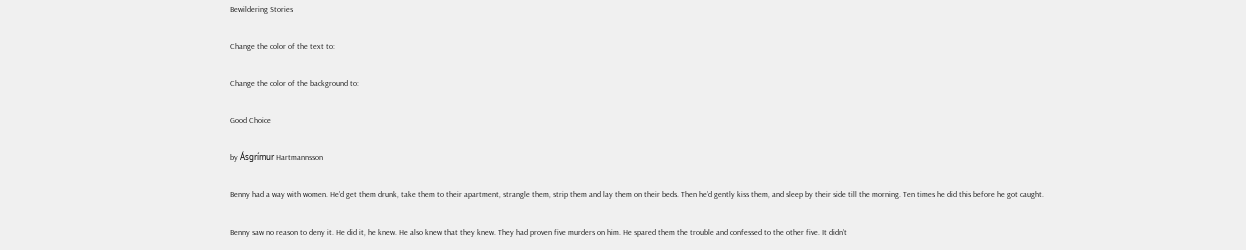Bewildering Stories

Change the color of the text to:

Change the color of the background to:

Good Choice

by Ásgrímur Hartmannsson

Benny had a way with women. He’d get them drunk, take them to their apartment, strangle them, strip them and lay them on their beds. Then he’d gently kiss them, and sleep by their side till the morning. Ten times he did this before he got caught.

Benny saw no reason to deny it. He did it, he knew. He also knew that they knew. They had proven five murders on him. He spared them the trouble and confessed to the other five. It didn’t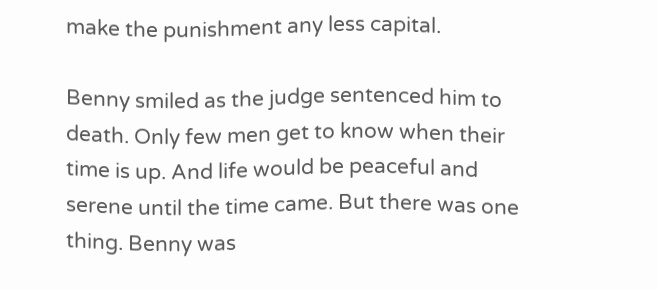make the punishment any less capital.

Benny smiled as the judge sentenced him to death. Only few men get to know when their time is up. And life would be peaceful and serene until the time came. But there was one thing. Benny was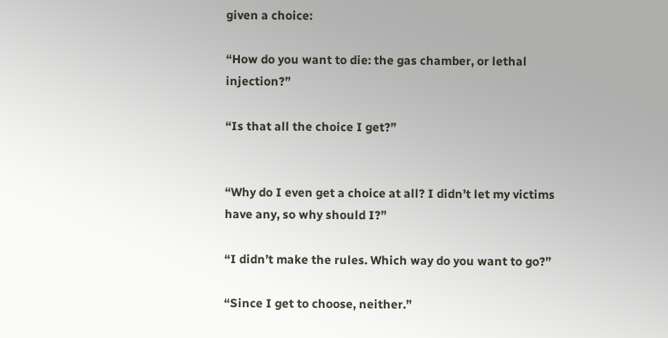given a choice:

“How do you want to die: the gas chamber, or lethal injection?”

“Is that all the choice I get?”


“Why do I even get a choice at all? I didn’t let my victims have any, so why should I?”

“I didn’t make the rules. Which way do you want to go?”

“Since I get to choose, neither.”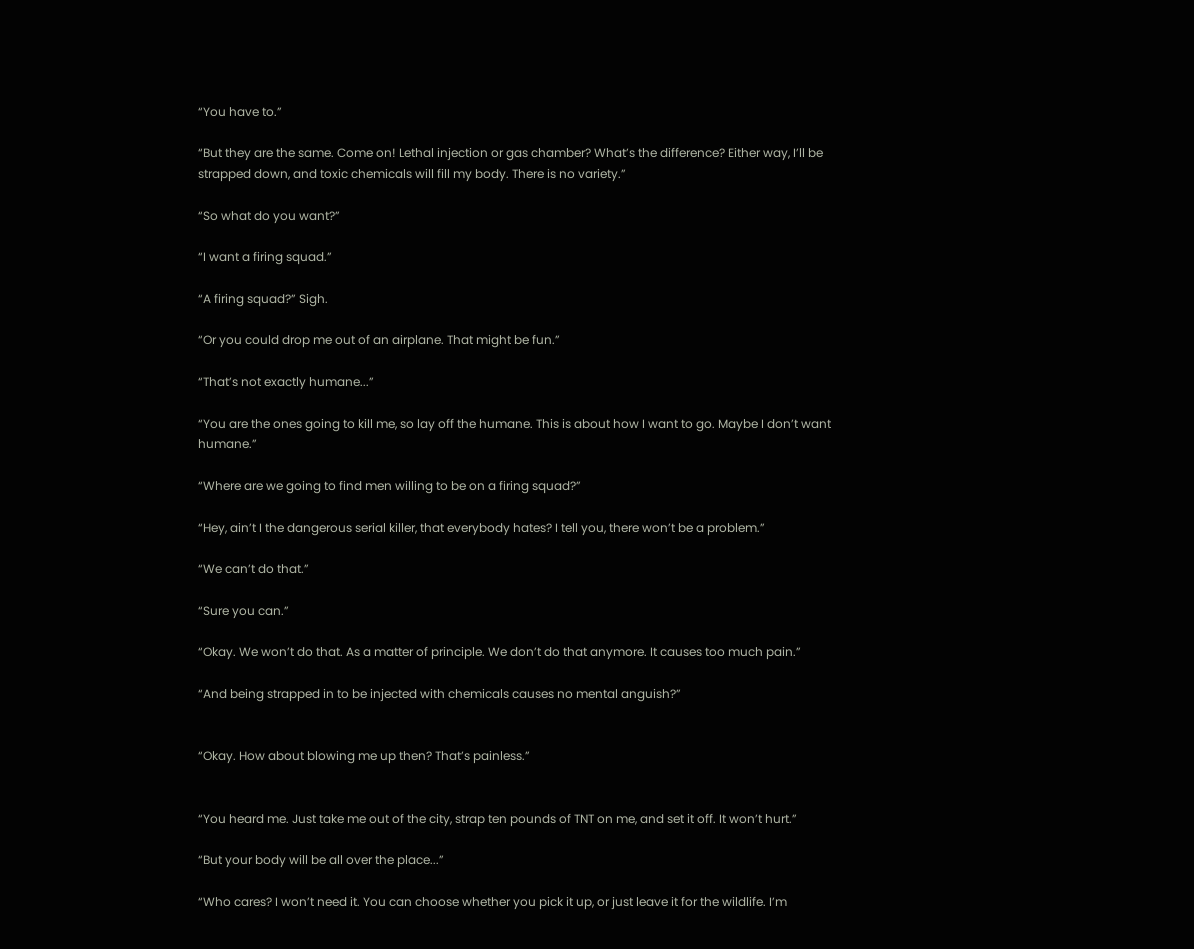“You have to.”

“But they are the same. Come on! Lethal injection or gas chamber? What’s the difference? Either way, I’ll be strapped down, and toxic chemicals will fill my body. There is no variety.”

“So what do you want?”

“I want a firing squad.”

“A firing squad?” Sigh.

“Or you could drop me out of an airplane. That might be fun.”

“That’s not exactly humane...”

“You are the ones going to kill me, so lay off the humane. This is about how I want to go. Maybe I don’t want humane.”

“Where are we going to find men willing to be on a firing squad?”

“Hey, ain’t I the dangerous serial killer, that everybody hates? I tell you, there won’t be a problem.”

“We can’t do that.”

“Sure you can.”

“Okay. We won’t do that. As a matter of principle. We don’t do that anymore. It causes too much pain.”

“And being strapped in to be injected with chemicals causes no mental anguish?”


“Okay. How about blowing me up then? That’s painless.”


“You heard me. Just take me out of the city, strap ten pounds of TNT on me, and set it off. It won’t hurt.”

“But your body will be all over the place...”

“Who cares? I won’t need it. You can choose whether you pick it up, or just leave it for the wildlife. I’m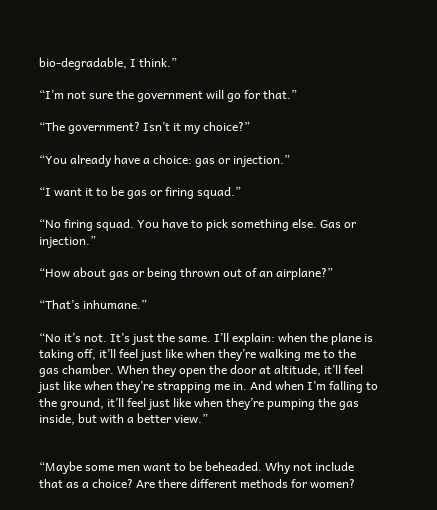bio-degradable, I think.”

“I’m not sure the government will go for that.”

“The government? Isn’t it my choice?”

“You already have a choice: gas or injection.”

“I want it to be gas or firing squad.”

“No firing squad. You have to pick something else. Gas or injection.”

“How about gas or being thrown out of an airplane?”

“That’s inhumane.”

“No it’s not. It’s just the same. I’ll explain: when the plane is taking off, it’ll feel just like when they’re walking me to the gas chamber. When they open the door at altitude, it’ll feel just like when they’re strapping me in. And when I’m falling to the ground, it’ll feel just like when they’re pumping the gas inside, but with a better view.”


“Maybe some men want to be beheaded. Why not include that as a choice? Are there different methods for women?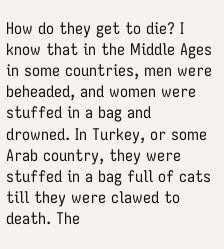How do they get to die? I know that in the Middle Ages in some countries, men were beheaded, and women were stuffed in a bag and drowned. In Turkey, or some Arab country, they were stuffed in a bag full of cats till they were clawed to death. The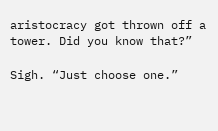aristocracy got thrown off a tower. Did you know that?”

Sigh. “Just choose one.”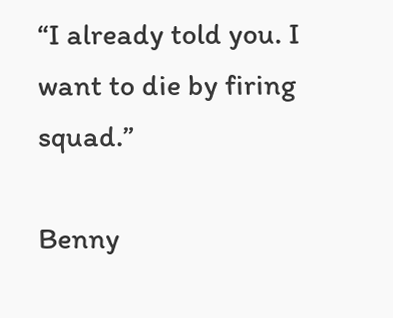“I already told you. I want to die by firing squad.”

Benny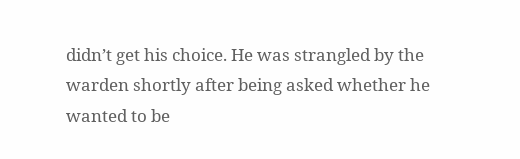didn’t get his choice. He was strangled by the warden shortly after being asked whether he wanted to be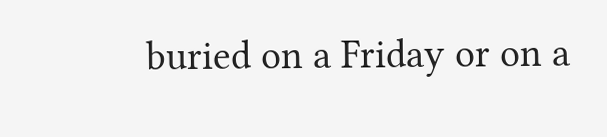buried on a Friday or on a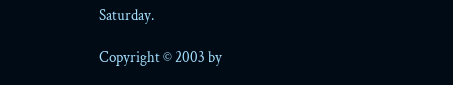Saturday.

Copyright © 2003 by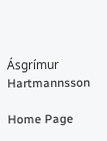Ásgrímur Hartmannsson

Home Page